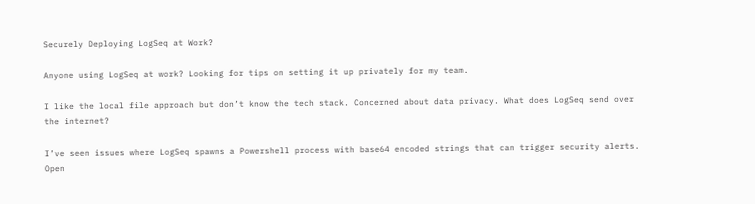Securely Deploying LogSeq at Work?

Anyone using LogSeq at work? Looking for tips on setting it up privately for my team.

I like the local file approach but don’t know the tech stack. Concerned about data privacy. What does LogSeq send over the internet?

I’ve seen issues where LogSeq spawns a Powershell process with base64 encoded strings that can trigger security alerts. Open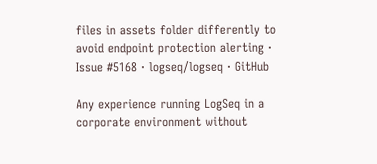files in assets folder differently to avoid endpoint protection alerting · Issue #5168 · logseq/logseq · GitHub

Any experience running LogSeq in a corporate environment without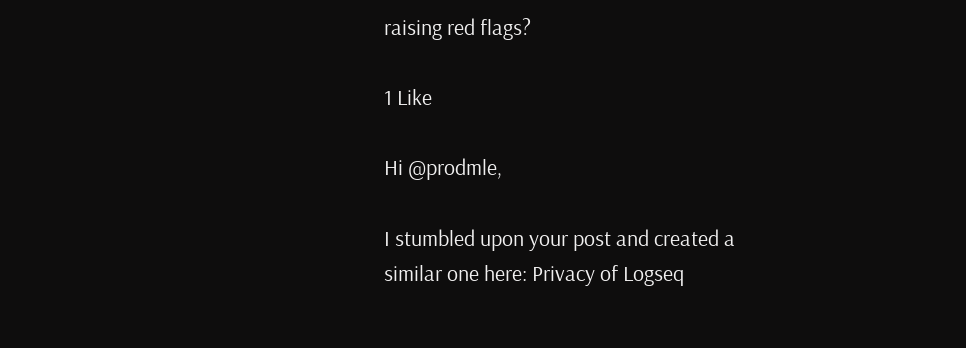raising red flags?

1 Like

Hi @prodmle,

I stumbled upon your post and created a similar one here: Privacy of Logseq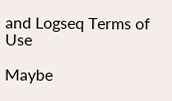and Logseq Terms of Use

Maybe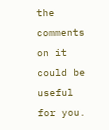the comments on it could be useful for you.